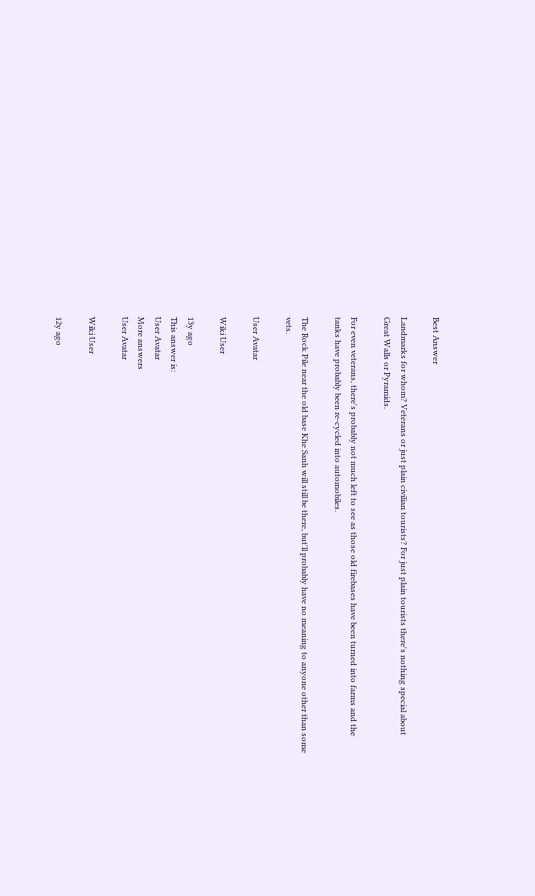Best Answer

Landmarks for whom? Veterans or just plain civilian tourists? For just plain tourists there's nothing special about Great Walls or Pyramids.

For even veterans, there's probably not much left to see as those old firebases have been turned into farms and the tanks have probably been re-cycled into automobiles.

The Rock Pile near the old base Khe Sanh will still be there, but'll probably have no meaning to anyone other than some vets.

User Avatar

Wiki User

13y ago
This answer is:
User Avatar
More answers
User Avatar

Wiki User

12y ago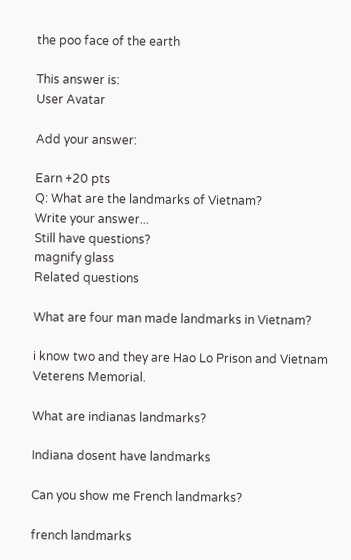the poo face of the earth

This answer is:
User Avatar

Add your answer:

Earn +20 pts
Q: What are the landmarks of Vietnam?
Write your answer...
Still have questions?
magnify glass
Related questions

What are four man made landmarks in Vietnam?

i know two and they are Hao Lo Prison and Vietnam Veterens Memorial.

What are indianas landmarks?

Indiana dosent have landmarks

Can you show me French landmarks?

french landmarks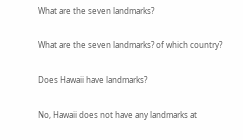What are the seven landmarks?

What are the seven landmarks? of which country?

Does Hawaii have landmarks?

No, Hawaii does not have any landmarks at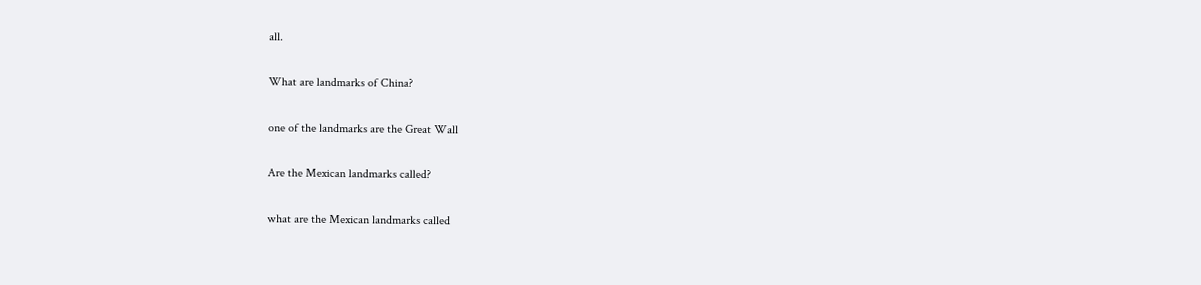all.

What are landmarks of China?

one of the landmarks are the Great Wall

Are the Mexican landmarks called?

what are the Mexican landmarks called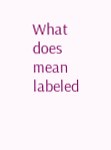What does mean labeled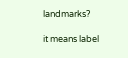landmarks?

it means label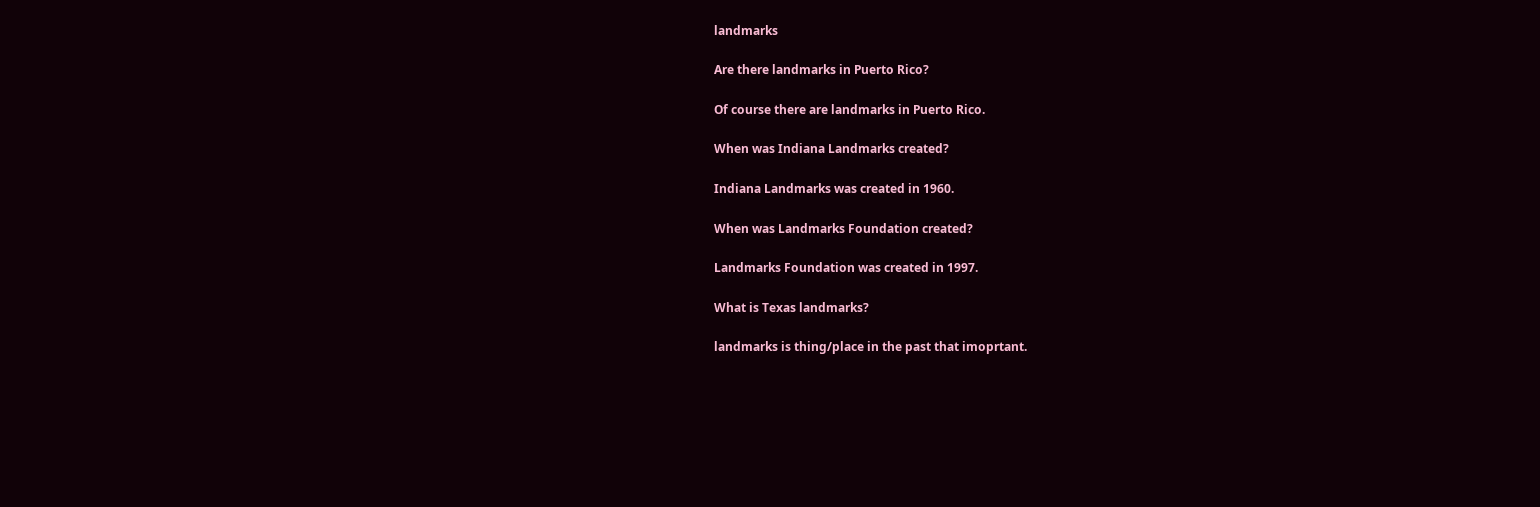landmarks

Are there landmarks in Puerto Rico?

Of course there are landmarks in Puerto Rico.

When was Indiana Landmarks created?

Indiana Landmarks was created in 1960.

When was Landmarks Foundation created?

Landmarks Foundation was created in 1997.

What is Texas landmarks?

landmarks is thing/place in the past that imoprtant.